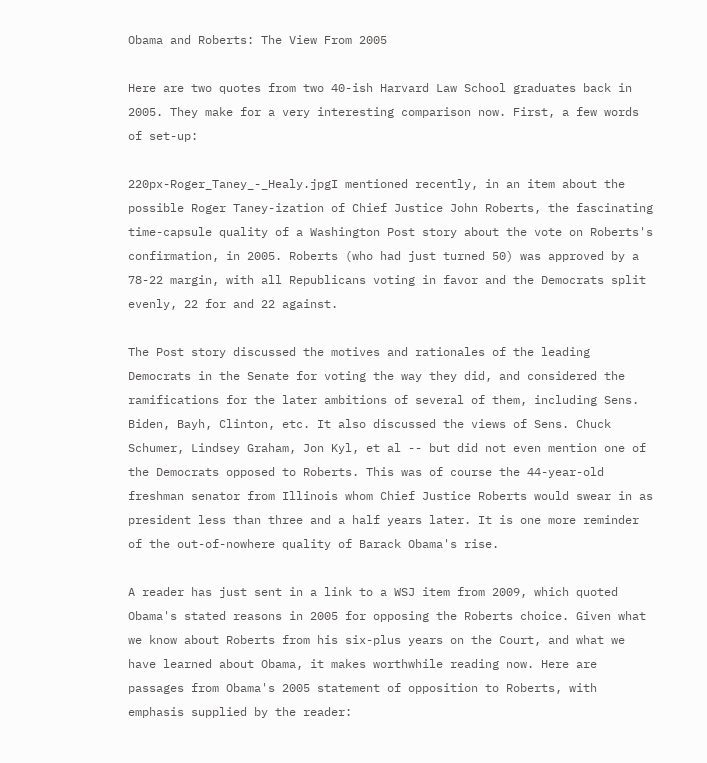Obama and Roberts: The View From 2005

Here are two quotes from two 40-ish Harvard Law School graduates back in 2005. They make for a very interesting comparison now. First, a few words of set-up:

220px-Roger_Taney_-_Healy.jpgI mentioned recently, in an item about the possible Roger Taney-ization of Chief Justice John Roberts, the fascinating time-capsule quality of a Washington Post story about the vote on Roberts's confirmation, in 2005. Roberts (who had just turned 50) was approved by a 78-22 margin, with all Republicans voting in favor and the Democrats split evenly, 22 for and 22 against.

The Post story discussed the motives and rationales of the leading Democrats in the Senate for voting the way they did, and considered the ramifications for the later ambitions of several of them, including Sens. Biden, Bayh, Clinton, etc. It also discussed the views of Sens. Chuck Schumer, Lindsey Graham, Jon Kyl, et al -- but did not even mention one of the Democrats opposed to Roberts. This was of course the 44-year-old freshman senator from Illinois whom Chief Justice Roberts would swear in as president less than three and a half years later. It is one more reminder of the out-of-nowhere quality of Barack Obama's rise.

A reader has just sent in a link to a WSJ item from 2009, which quoted Obama's stated reasons in 2005 for opposing the Roberts choice. Given what we know about Roberts from his six-plus years on the Court, and what we have learned about Obama, it makes worthwhile reading now. Here are passages from Obama's 2005 statement of opposition to Roberts, with emphasis supplied by the reader: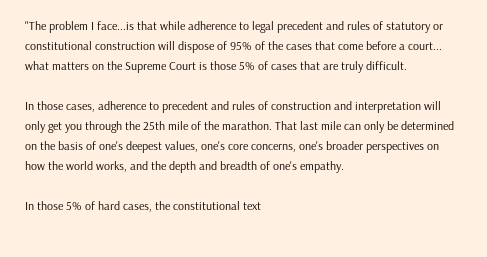"The problem I face...is that while adherence to legal precedent and rules of statutory or constitutional construction will dispose of 95% of the cases that come before a court... what matters on the Supreme Court is those 5% of cases that are truly difficult.

In those cases, adherence to precedent and rules of construction and interpretation will only get you through the 25th mile of the marathon. That last mile can only be determined on the basis of one's deepest values, one's core concerns, one's broader perspectives on how the world works, and the depth and breadth of one's empathy.

In those 5% of hard cases, the constitutional text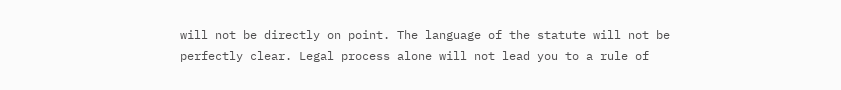will not be directly on point. The language of the statute will not be perfectly clear. Legal process alone will not lead you to a rule of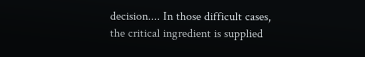decision.... In those difficult cases, the critical ingredient is supplied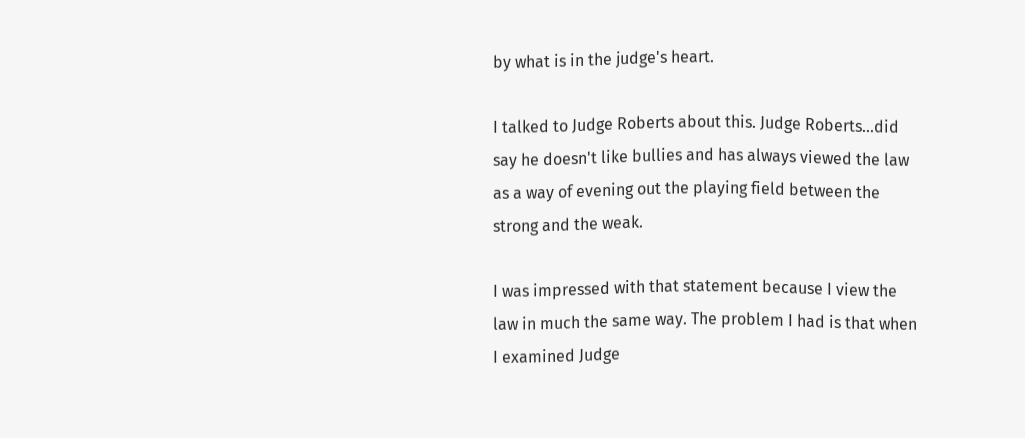by what is in the judge's heart.

I talked to Judge Roberts about this. Judge Roberts...did say he doesn't like bullies and has always viewed the law as a way of evening out the playing field between the strong and the weak.

I was impressed with that statement because I view the law in much the same way. The problem I had is that when I examined Judge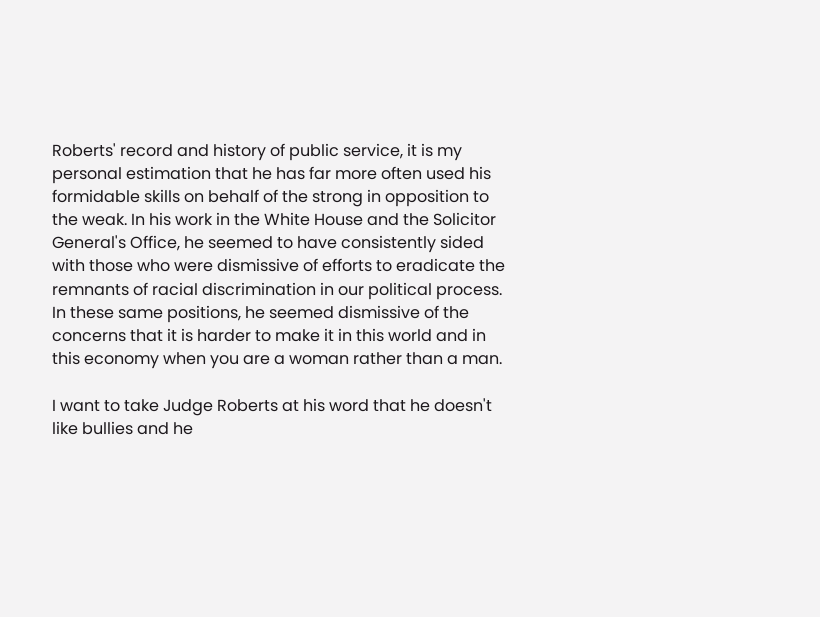Roberts' record and history of public service, it is my personal estimation that he has far more often used his formidable skills on behalf of the strong in opposition to the weak. In his work in the White House and the Solicitor General's Office, he seemed to have consistently sided with those who were dismissive of efforts to eradicate the remnants of racial discrimination in our political process. In these same positions, he seemed dismissive of the concerns that it is harder to make it in this world and in this economy when you are a woman rather than a man.

I want to take Judge Roberts at his word that he doesn't like bullies and he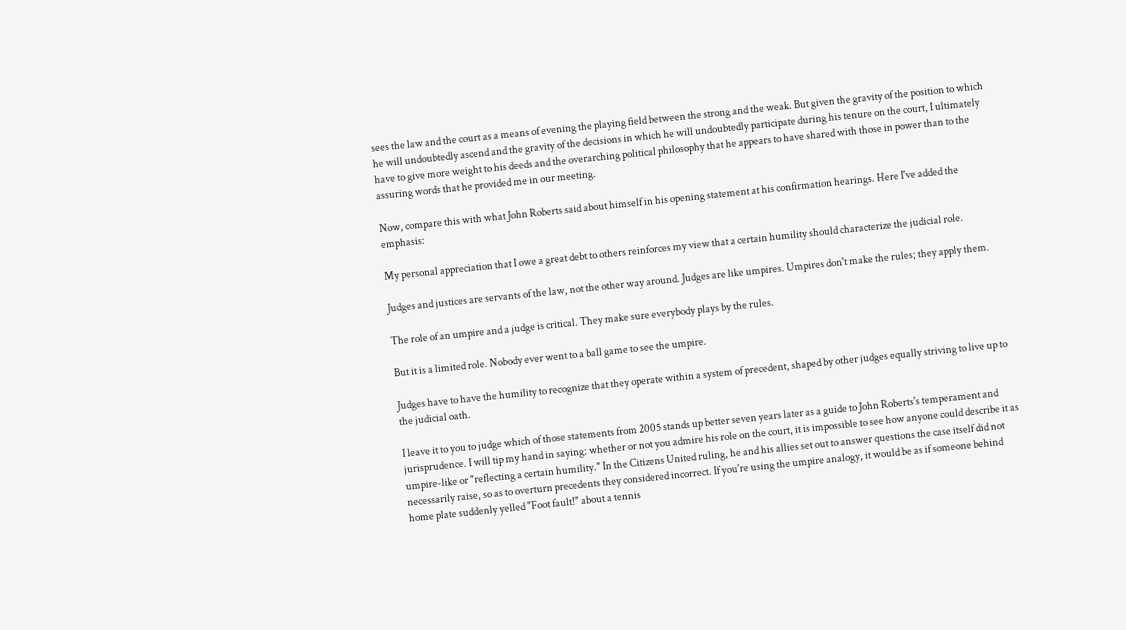sees the law and the court as a means of evening the playing field between the strong and the weak. But given the gravity of the position to which he will undoubtedly ascend and the gravity of the decisions in which he will undoubtedly participate during his tenure on the court, I ultimately have to give more weight to his deeds and the overarching political philosophy that he appears to have shared with those in power than to the assuring words that he provided me in our meeting.

Now, compare this with what John Roberts said about himself in his opening statement at his confirmation hearings. Here I've added the emphasis:

My personal appreciation that I owe a great debt to others reinforces my view that a certain humility should characterize the judicial role.

Judges and justices are servants of the law, not the other way around. Judges are like umpires. Umpires don't make the rules; they apply them.

The role of an umpire and a judge is critical. They make sure everybody plays by the rules.

But it is a limited role. Nobody ever went to a ball game to see the umpire.

Judges have to have the humility to recognize that they operate within a system of precedent, shaped by other judges equally striving to live up to the judicial oath.

I leave it to you to judge which of those statements from 2005 stands up better seven years later as a guide to John Roberts's temperament and jurisprudence. I will tip my hand in saying: whether or not you admire his role on the court, it is impossible to see how anyone could describe it as umpire-like or "reflecting a certain humility." In the Citizens United ruling, he and his allies set out to answer questions the case itself did not necessarily raise, so as to overturn precedents they considered incorrect. If you're using the umpire analogy, it would be as if someone behind home plate suddenly yelled "Foot fault!" about a tennis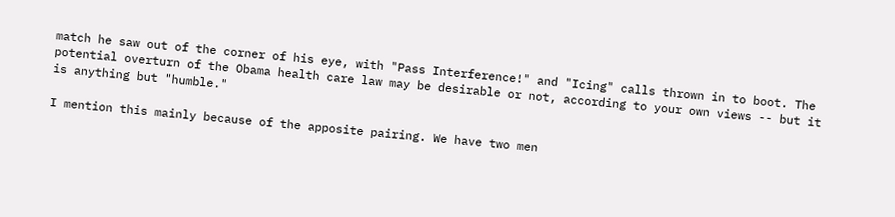match he saw out of the corner of his eye, with "Pass Interference!" and "Icing" calls thrown in to boot. The potential overturn of the Obama health care law may be desirable or not, according to your own views -- but it is anything but "humble."

I mention this mainly because of the apposite pairing. We have two men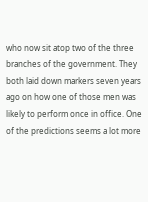who now sit atop two of the three branches of the government. They both laid down markers seven years ago on how one of those men was likely to perform once in office. One of the predictions seems a lot more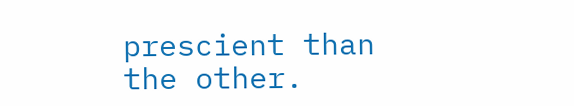prescient than the other.